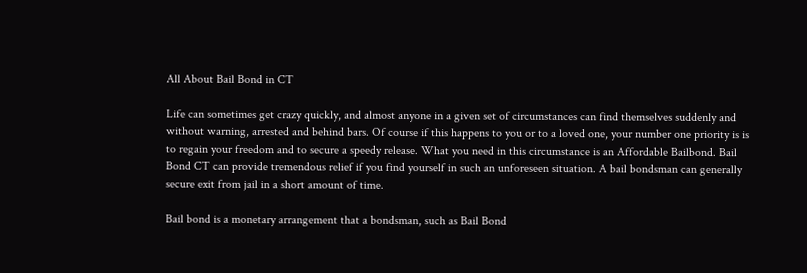All About Bail Bond in CT

Life can sometimes get crazy quickly, and almost anyone in a given set of circumstances can find themselves suddenly and without warning, arrested and behind bars. Of course if this happens to you or to a loved one, your number one priority is is to regain your freedom and to secure a speedy release. What you need in this circumstance is an Affordable Bailbond. Bail Bond CT can provide tremendous relief if you find yourself in such an unforeseen situation. A bail bondsman can generally secure exit from jail in a short amount of time.

Bail bond is a monetary arrangement that a bondsman, such as Bail Bond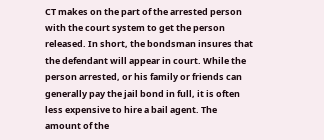CT makes on the part of the arrested person with the court system to get the person released. In short, the bondsman insures that the defendant will appear in court. While the person arrested, or his family or friends can generally pay the jail bond in full, it is often less expensive to hire a bail agent. The amount of the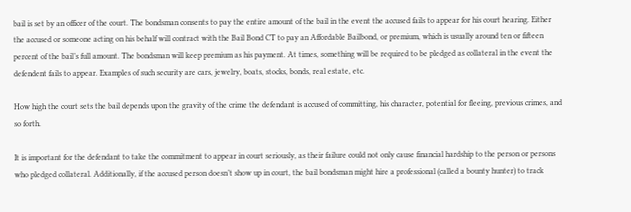bail is set by an officer of the court. The bondsman consents to pay the entire amount of the bail in the event the accused fails to appear for his court hearing. Either the accused or someone acting on his behalf will contract with the Bail Bond CT to pay an Affordable Bailbond, or premium, which is usually around ten or fifteen percent of the bail’s full amount. The bondsman will keep premium as his payment. At times, something will be required to be pledged as collateral in the event the defendent fails to appear. Examples of such security are cars, jewelry, boats, stocks, bonds, real estate, etc.

How high the court sets the bail depends upon the gravity of the crime the defendant is accused of committing, his character, potential for fleeing, previous crimes, and so forth.

It is important for the defendant to take the commitment to appear in court seriously, as their failure could not only cause financial hardship to the person or persons who pledged collateral. Additionally, if the accused person doesn’t show up in court, the bail bondsman might hire a professional (called a bounty hunter) to track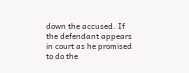down the accused. If the defendant appears in court as he promised to do the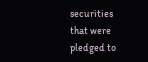securities that were pledged to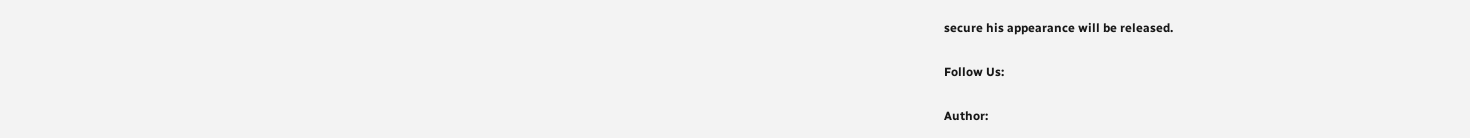secure his appearance will be released.

Follow Us:

Author: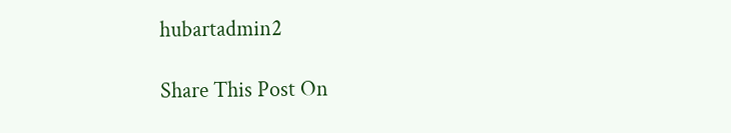hubartadmin2

Share This Post On